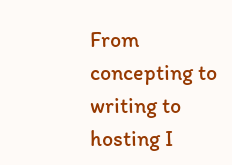From concepting to writing to hosting I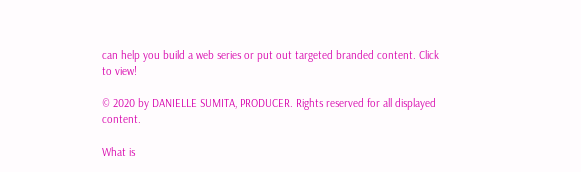can help you build a web series or put out targeted branded content. Click to view!

© 2020 by DANIELLE SUMITA, PRODUCER. Rights reserved for all displayed content.

What is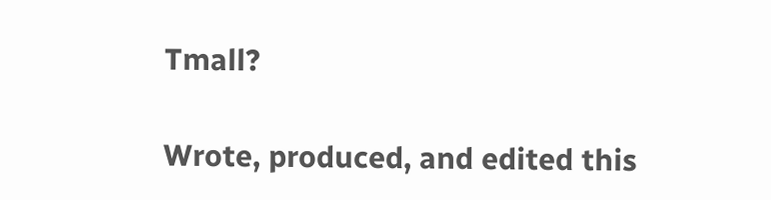Tmall?

Wrote, produced, and edited this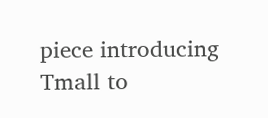piece introducing Tmall to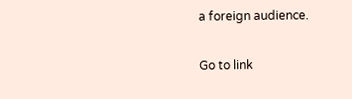a foreign audience.

Go to link